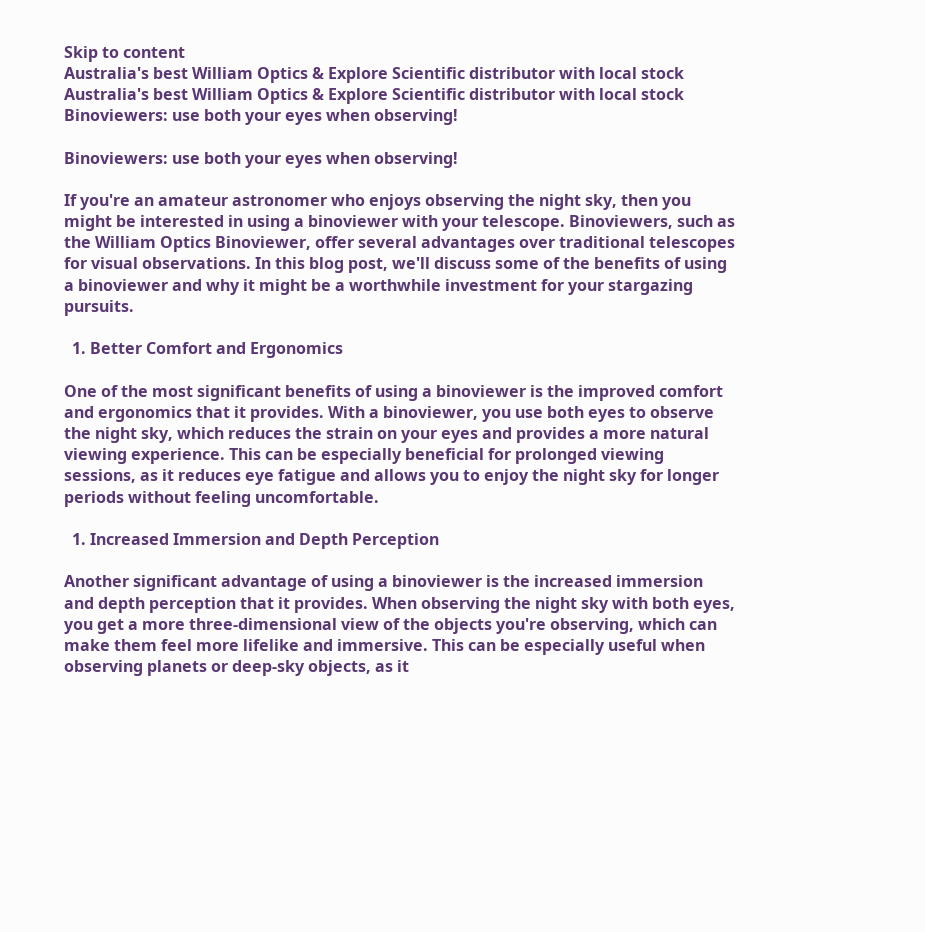Skip to content
Australia's best William Optics & Explore Scientific distributor with local stock
Australia's best William Optics & Explore Scientific distributor with local stock
Binoviewers: use both your eyes when observing!

Binoviewers: use both your eyes when observing!

If you're an amateur astronomer who enjoys observing the night sky, then you might be interested in using a binoviewer with your telescope. Binoviewers, such as the William Optics Binoviewer, offer several advantages over traditional telescopes for visual observations. In this blog post, we'll discuss some of the benefits of using a binoviewer and why it might be a worthwhile investment for your stargazing pursuits.

  1. Better Comfort and Ergonomics

One of the most significant benefits of using a binoviewer is the improved comfort and ergonomics that it provides. With a binoviewer, you use both eyes to observe the night sky, which reduces the strain on your eyes and provides a more natural viewing experience. This can be especially beneficial for prolonged viewing sessions, as it reduces eye fatigue and allows you to enjoy the night sky for longer periods without feeling uncomfortable.

  1. Increased Immersion and Depth Perception

Another significant advantage of using a binoviewer is the increased immersion and depth perception that it provides. When observing the night sky with both eyes, you get a more three-dimensional view of the objects you're observing, which can make them feel more lifelike and immersive. This can be especially useful when observing planets or deep-sky objects, as it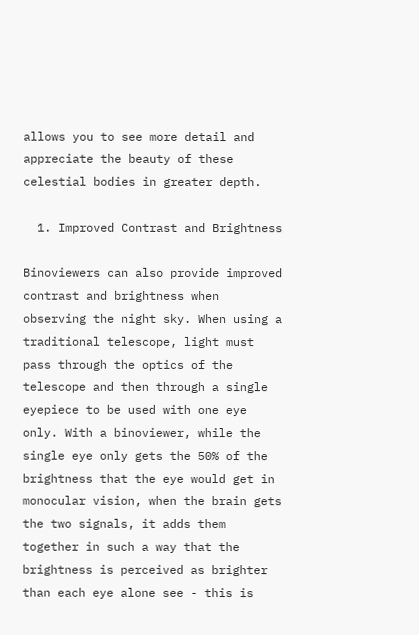allows you to see more detail and appreciate the beauty of these celestial bodies in greater depth.

  1. Improved Contrast and Brightness

Binoviewers can also provide improved contrast and brightness when observing the night sky. When using a traditional telescope, light must pass through the optics of the telescope and then through a single eyepiece to be used with one eye only. With a binoviewer, while the single eye only gets the 50% of the brightness that the eye would get in monocular vision, when the brain gets the two signals, it adds them together in such a way that the brightness is perceived as brighter than each eye alone see - this is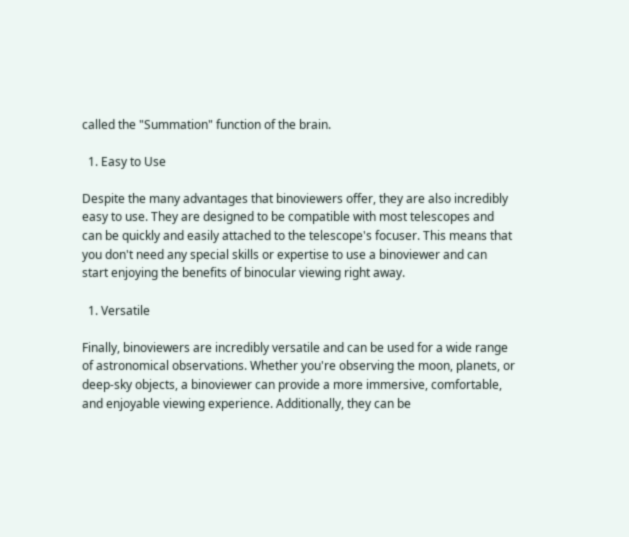called the "Summation" function of the brain.

  1. Easy to Use

Despite the many advantages that binoviewers offer, they are also incredibly easy to use. They are designed to be compatible with most telescopes and can be quickly and easily attached to the telescope's focuser. This means that you don't need any special skills or expertise to use a binoviewer and can start enjoying the benefits of binocular viewing right away.

  1. Versatile

Finally, binoviewers are incredibly versatile and can be used for a wide range of astronomical observations. Whether you're observing the moon, planets, or deep-sky objects, a binoviewer can provide a more immersive, comfortable, and enjoyable viewing experience. Additionally, they can be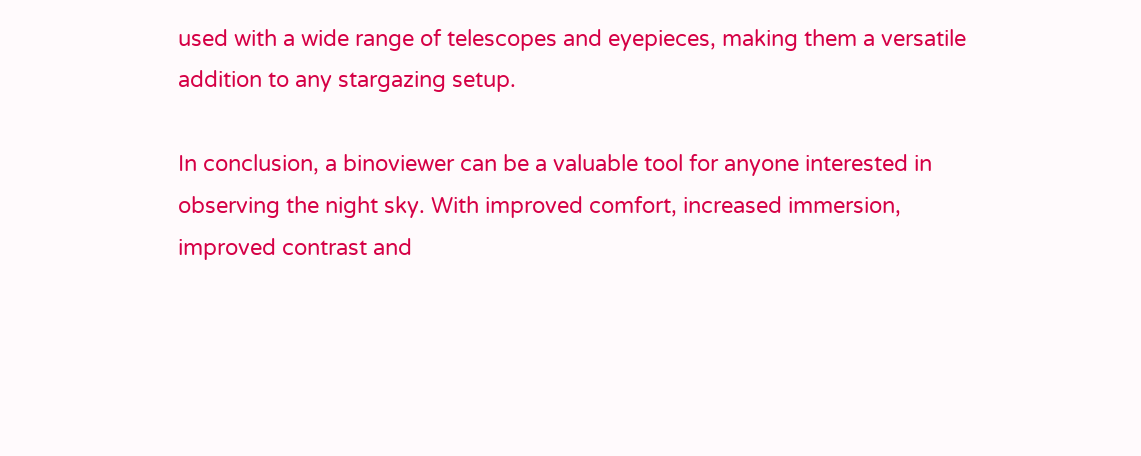used with a wide range of telescopes and eyepieces, making them a versatile addition to any stargazing setup.

In conclusion, a binoviewer can be a valuable tool for anyone interested in observing the night sky. With improved comfort, increased immersion, improved contrast and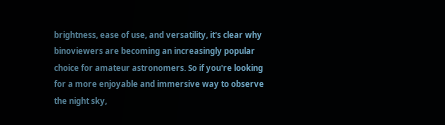brightness, ease of use, and versatility, it's clear why binoviewers are becoming an increasingly popular choice for amateur astronomers. So if you're looking for a more enjoyable and immersive way to observe the night sky,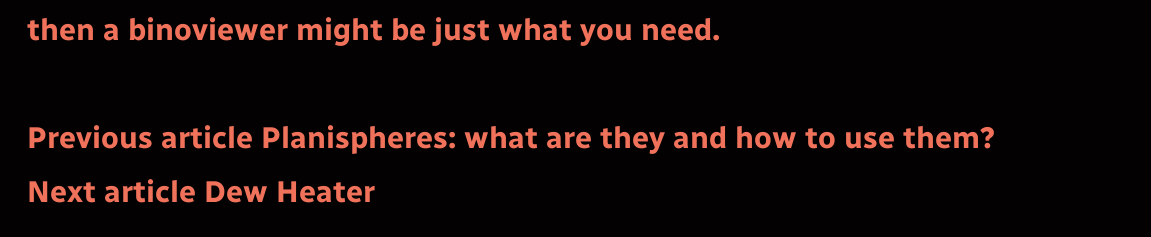then a binoviewer might be just what you need.

Previous article Planispheres: what are they and how to use them?
Next article Dew Heater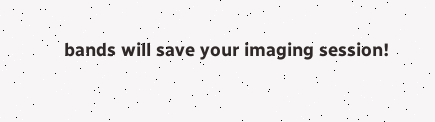bands will save your imaging session!